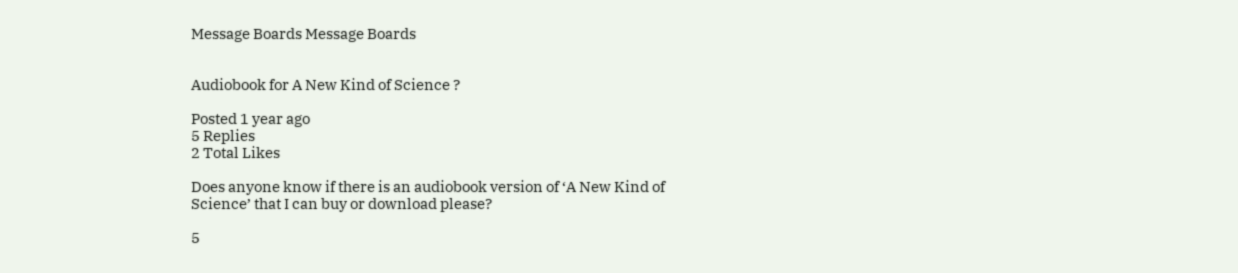Message Boards Message Boards


Audiobook for A New Kind of Science ?

Posted 1 year ago
5 Replies
2 Total Likes

Does anyone know if there is an audiobook version of ‘A New Kind of Science’ that I can buy or download please?

5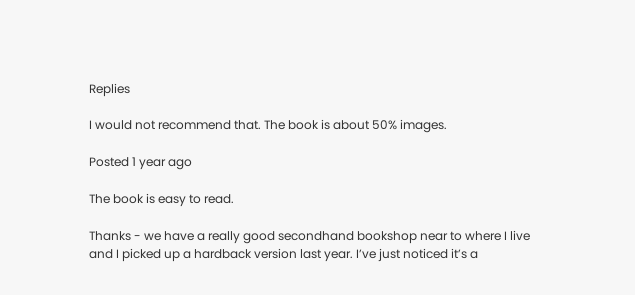Replies

I would not recommend that. The book is about 50% images.

Posted 1 year ago

The book is easy to read.

Thanks - we have a really good secondhand bookshop near to where I live and I picked up a hardback version last year. I’ve just noticed it’s a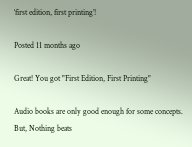‘first edition, first printing’!

Posted 11 months ago

Great! You got "First Edition, First Printing"

Audio books are only good enough for some concepts. But, Nothing beats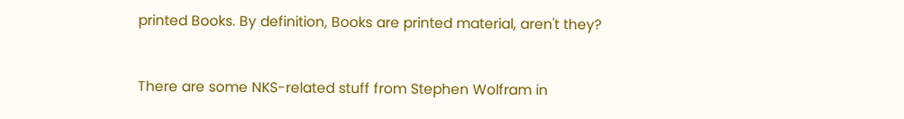printed Books. By definition, Books are printed material, aren't they?


There are some NKS-related stuff from Stephen Wolfram in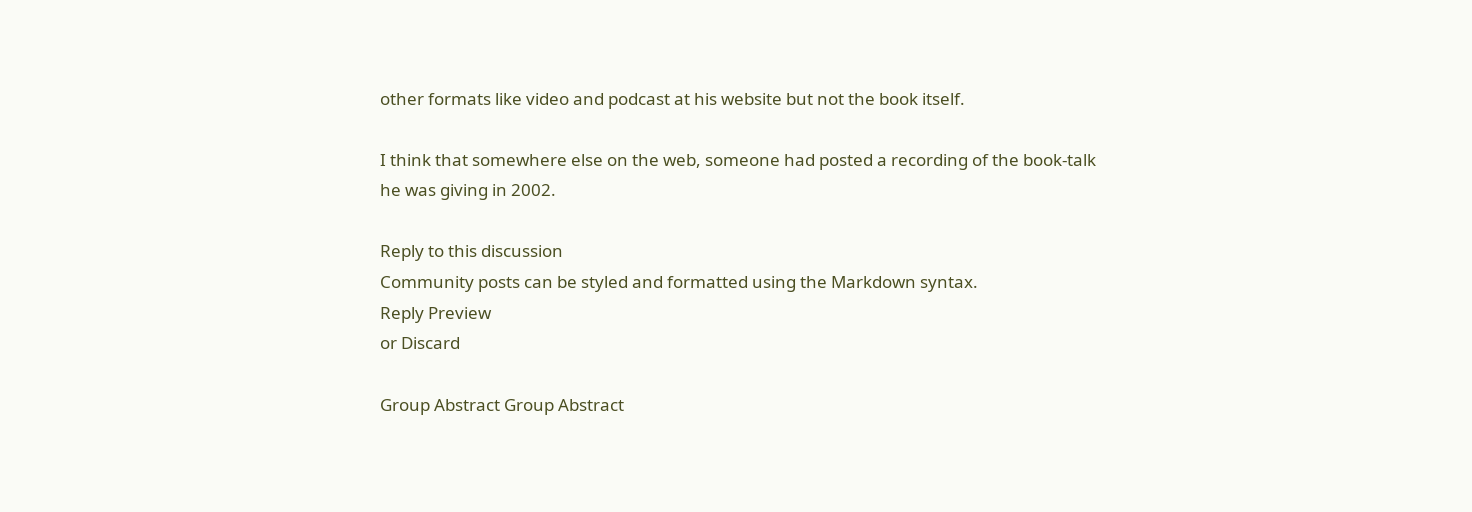other formats like video and podcast at his website but not the book itself.

I think that somewhere else on the web, someone had posted a recording of the book-talk he was giving in 2002.

Reply to this discussion
Community posts can be styled and formatted using the Markdown syntax.
Reply Preview
or Discard

Group Abstract Group Abstract